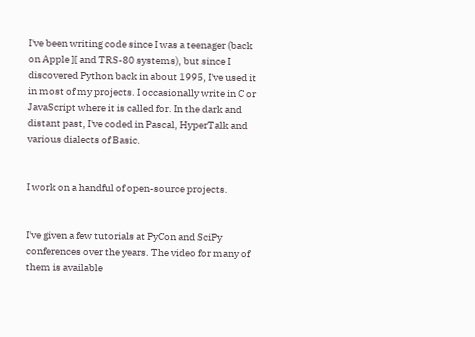I've been writing code since I was a teenager (back on Apple ][ and TRS-80 systems), but since I discovered Python back in about 1995, I've used it in most of my projects. I occasionally write in C or JavaScript where it is called for. In the dark and distant past, I've coded in Pascal, HyperTalk and various dialects of Basic.


I work on a handful of open-source projects.


I've given a few tutorials at PyCon and SciPy conferences over the years. The video for many of them is available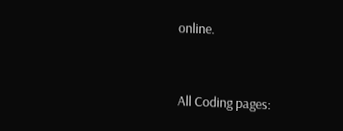online.


All Coding pages: